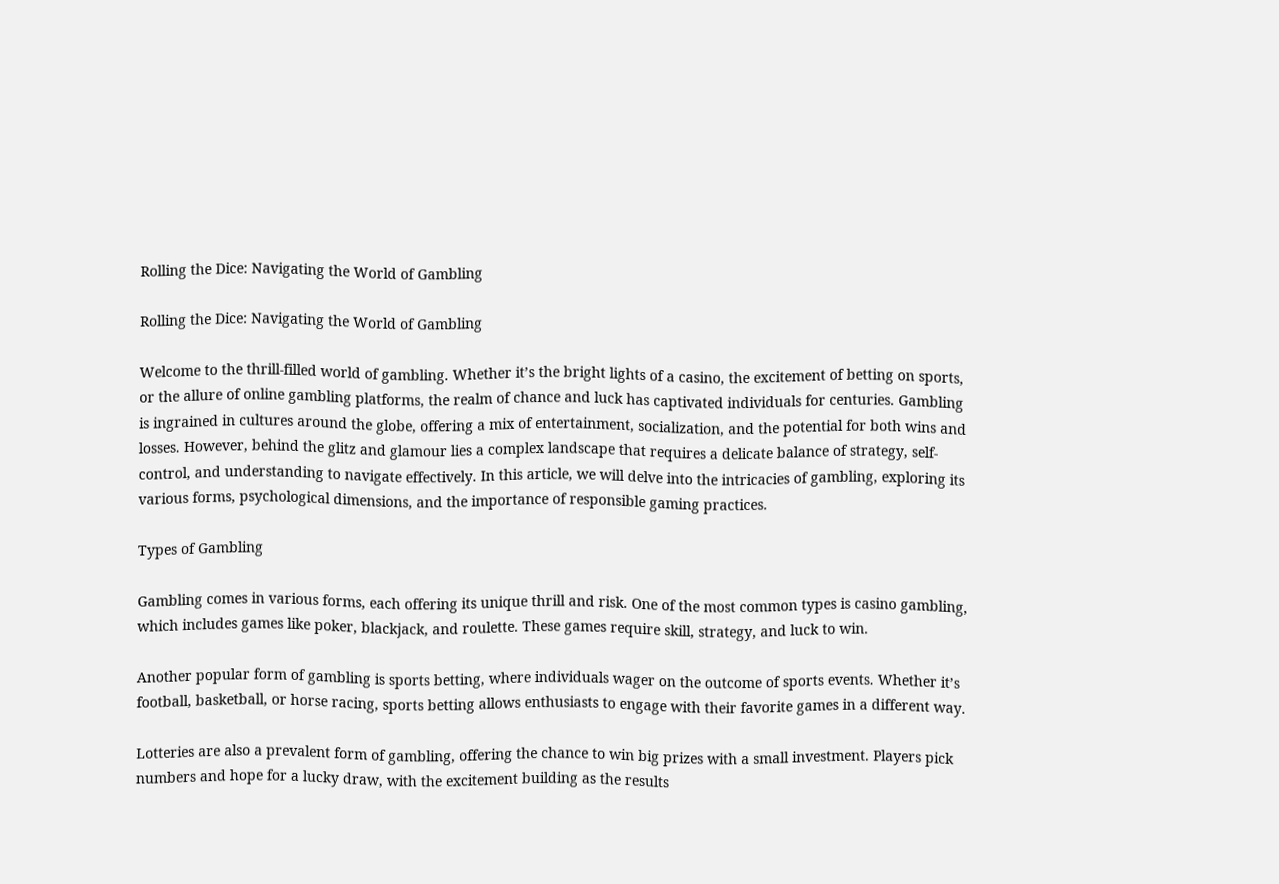Rolling the Dice: Navigating the World of Gambling

Rolling the Dice: Navigating the World of Gambling

Welcome to the thrill-filled world of gambling. Whether it’s the bright lights of a casino, the excitement of betting on sports, or the allure of online gambling platforms, the realm of chance and luck has captivated individuals for centuries. Gambling is ingrained in cultures around the globe, offering a mix of entertainment, socialization, and the potential for both wins and losses. However, behind the glitz and glamour lies a complex landscape that requires a delicate balance of strategy, self-control, and understanding to navigate effectively. In this article, we will delve into the intricacies of gambling, exploring its various forms, psychological dimensions, and the importance of responsible gaming practices.

Types of Gambling

Gambling comes in various forms, each offering its unique thrill and risk. One of the most common types is casino gambling, which includes games like poker, blackjack, and roulette. These games require skill, strategy, and luck to win.

Another popular form of gambling is sports betting, where individuals wager on the outcome of sports events. Whether it’s football, basketball, or horse racing, sports betting allows enthusiasts to engage with their favorite games in a different way.

Lotteries are also a prevalent form of gambling, offering the chance to win big prizes with a small investment. Players pick numbers and hope for a lucky draw, with the excitement building as the results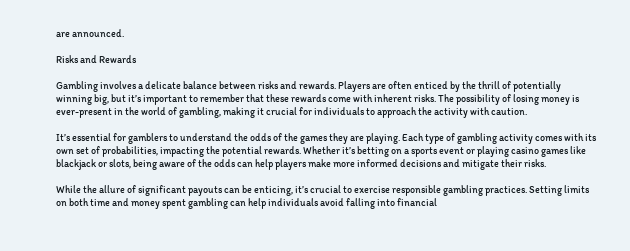are announced.

Risks and Rewards

Gambling involves a delicate balance between risks and rewards. Players are often enticed by the thrill of potentially winning big, but it’s important to remember that these rewards come with inherent risks. The possibility of losing money is ever-present in the world of gambling, making it crucial for individuals to approach the activity with caution.

It’s essential for gamblers to understand the odds of the games they are playing. Each type of gambling activity comes with its own set of probabilities, impacting the potential rewards. Whether it’s betting on a sports event or playing casino games like blackjack or slots, being aware of the odds can help players make more informed decisions and mitigate their risks.

While the allure of significant payouts can be enticing, it’s crucial to exercise responsible gambling practices. Setting limits on both time and money spent gambling can help individuals avoid falling into financial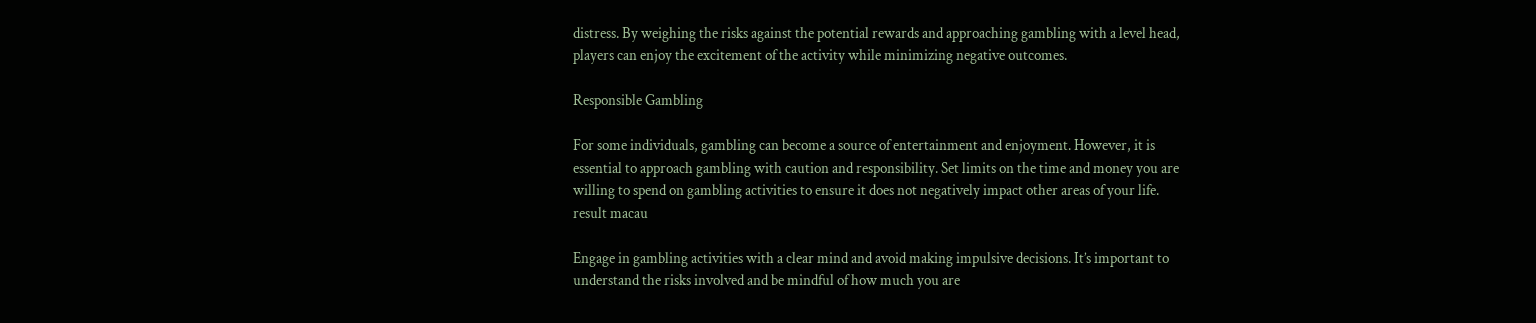distress. By weighing the risks against the potential rewards and approaching gambling with a level head, players can enjoy the excitement of the activity while minimizing negative outcomes.

Responsible Gambling

For some individuals, gambling can become a source of entertainment and enjoyment. However, it is essential to approach gambling with caution and responsibility. Set limits on the time and money you are willing to spend on gambling activities to ensure it does not negatively impact other areas of your life. result macau

Engage in gambling activities with a clear mind and avoid making impulsive decisions. It’s important to understand the risks involved and be mindful of how much you are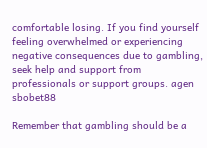comfortable losing. If you find yourself feeling overwhelmed or experiencing negative consequences due to gambling, seek help and support from professionals or support groups. agen sbobet88

Remember that gambling should be a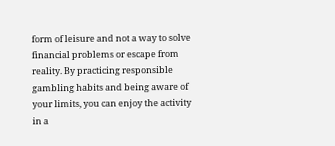form of leisure and not a way to solve financial problems or escape from reality. By practicing responsible gambling habits and being aware of your limits, you can enjoy the activity in a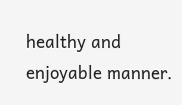healthy and enjoyable manner.